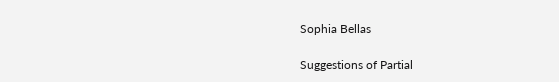Sophia Bellas

Suggestions of Partial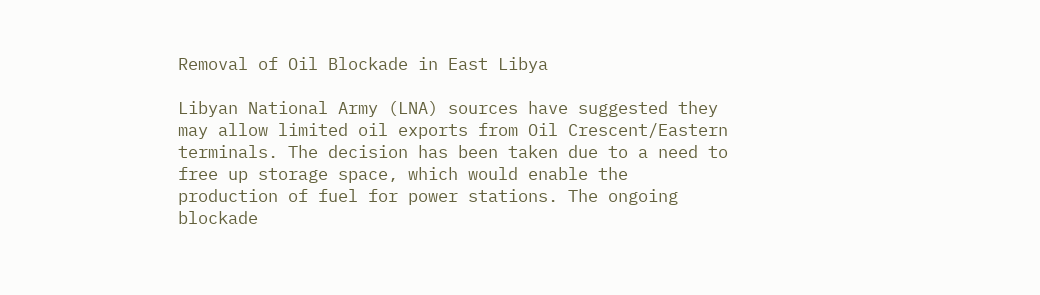Removal of Oil Blockade in East Libya

Libyan National Army (LNA) sources have suggested they may allow limited oil exports from Oil Crescent/Eastern terminals. The decision has been taken due to a need to free up storage space, which would enable the production of fuel for power stations. The ongoing blockade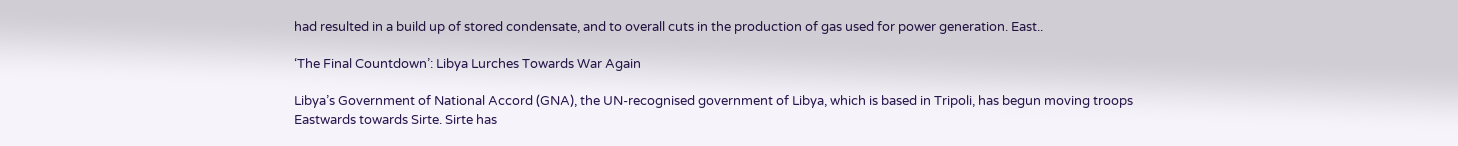had resulted in a build up of stored condensate, and to overall cuts in the production of gas used for power generation. East..

‘The Final Countdown’: Libya Lurches Towards War Again

Libya’s Government of National Accord (GNA), the UN-recognised government of Libya, which is based in Tripoli, has begun moving troops Eastwards towards Sirte. Sirte has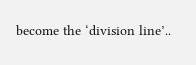become the ‘division line’..